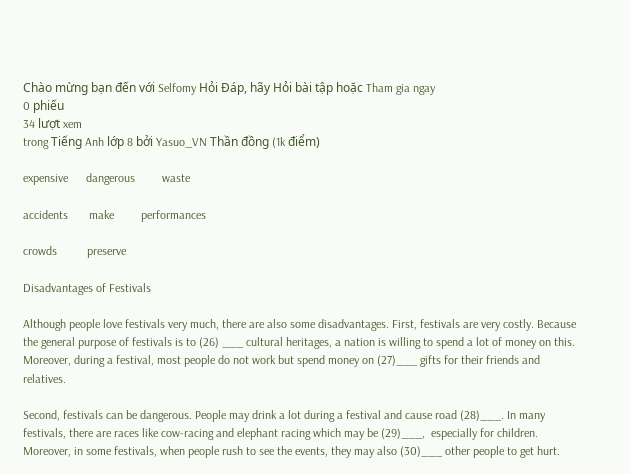Chào mừng bạn đến với Selfomy Hỏi Đáp, hãy Hỏi bài tập hoặc Tham gia ngay
0 phiếu
34 lượt xem
trong Tiếng Anh lớp 8 bởi Yasuo_VN Thần đồng (1k điểm)

expensive      dangerous         waste

accidents       make         performances

crowds          preserve

Disadvantages of Festivals

Although people love festivals very much, there are also some disadvantages. First, festivals are very costly. Because the general purpose of festivals is to (26) ___ cultural heritages, a nation is willing to spend a lot of money on this. Moreover, during a festival, most people do not work but spend money on (27)___ gifts for their friends and relatives.

Second, festivals can be dangerous. People may drink a lot during a festival and cause road (28)___. In many festivals, there are races like cow-racing and elephant racing which may be (29)___,  especially for children. Moreover, in some festivals, when people rush to see the events, they may also (30)___ other people to get hurt.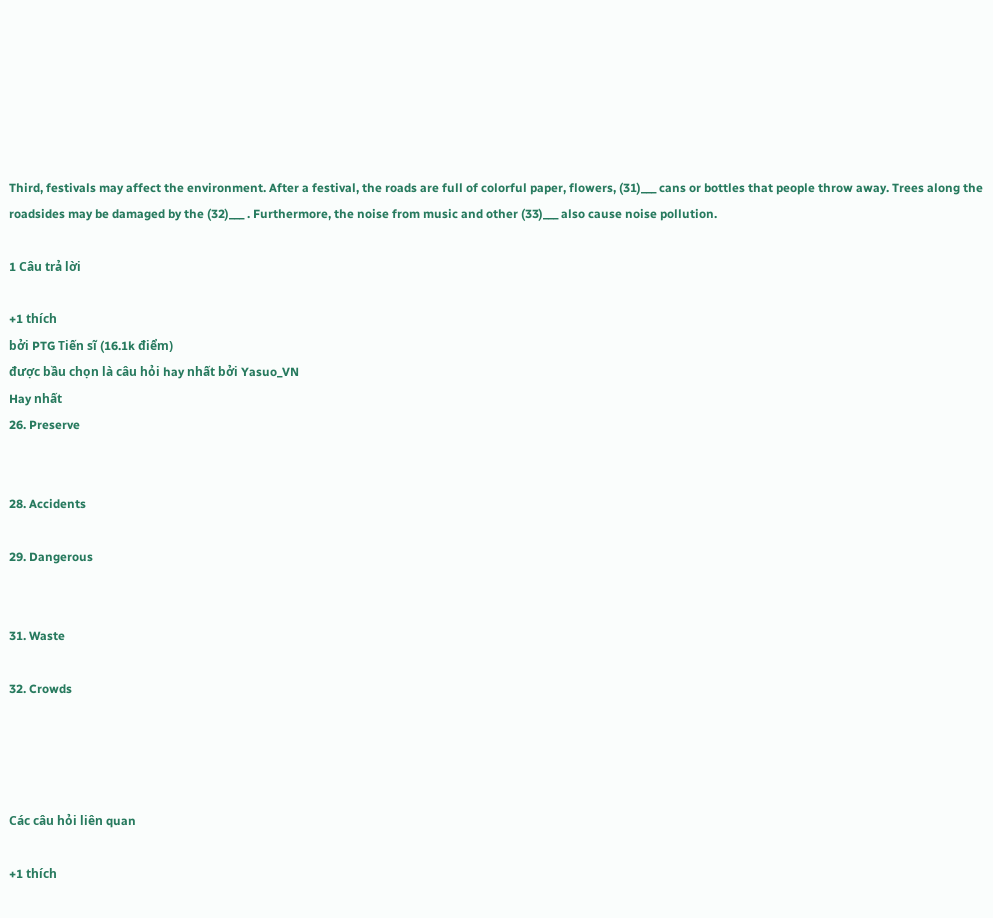Third, festivals may affect the environment. After a festival, the roads are full of colorful paper, flowers, (31)___ cans or bottles that people throw away. Trees along the roadsides may be damaged by the (32)___ . Furthermore, the noise from music and other (33)___ also cause noise pollution.

1 Câu trả lời

+1 thích
bởi PTG Tiến sĩ (16.1k điểm)
được bầu chọn là câu hỏi hay nhất bởi Yasuo_VN
Hay nhất
26. Preserve


28. Accidents

29. Dangerous


31. Waste

32. Crowds




Các câu hỏi liên quan

+1 thích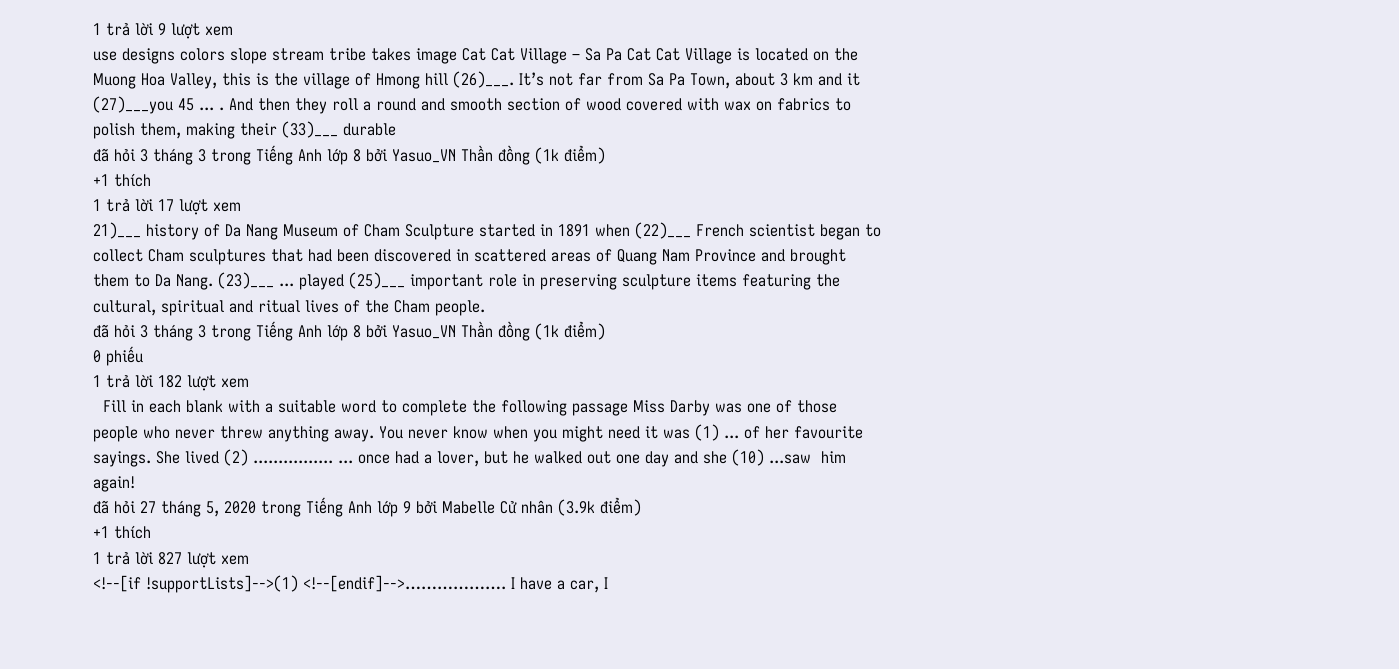1 trả lời 9 lượt xem
use designs colors slope stream tribe takes image Cat Cat Village – Sa Pa Cat Cat Village is located on the Muong Hoa Valley, this is the village of Hmong hill (26)___. It’s not far from Sa Pa Town, about 3 km and it (27)___you 45 ... . And then they roll a round and smooth section of wood covered with wax on fabrics to polish them, making their (33)___ durable
đã hỏi 3 tháng 3 trong Tiếng Anh lớp 8 bởi Yasuo_VN Thần đồng (1k điểm)
+1 thích
1 trả lời 17 lượt xem
21)___ history of Da Nang Museum of Cham Sculpture started in 1891 when (22)___ French scientist began to collect Cham sculptures that had been discovered in scattered areas of Quang Nam Province and brought them to Da Nang. (23)___ ... played (25)___ important role in preserving sculpture items featuring the cultural, spiritual and ritual lives of the Cham people.
đã hỏi 3 tháng 3 trong Tiếng Anh lớp 8 bởi Yasuo_VN Thần đồng (1k điểm)
0 phiếu
1 trả lời 182 lượt xem
  Fill in each blank with a suitable word to complete the following passage Miss Darby was one of those people who never threw anything away. You never know when you might need it was (1) ... of her favourite sayings. She lived (2) ................ ... once had a lover, but he walked out one day and she (10) ...saw  him  again!
đã hỏi 27 tháng 5, 2020 trong Tiếng Anh lớp 9 bởi Mabelle Cử nhân (3.9k điểm)
+1 thích
1 trả lời 827 lượt xem
<!--[if !supportLists]-->(1) <!--[endif]-->………………. I have a car, I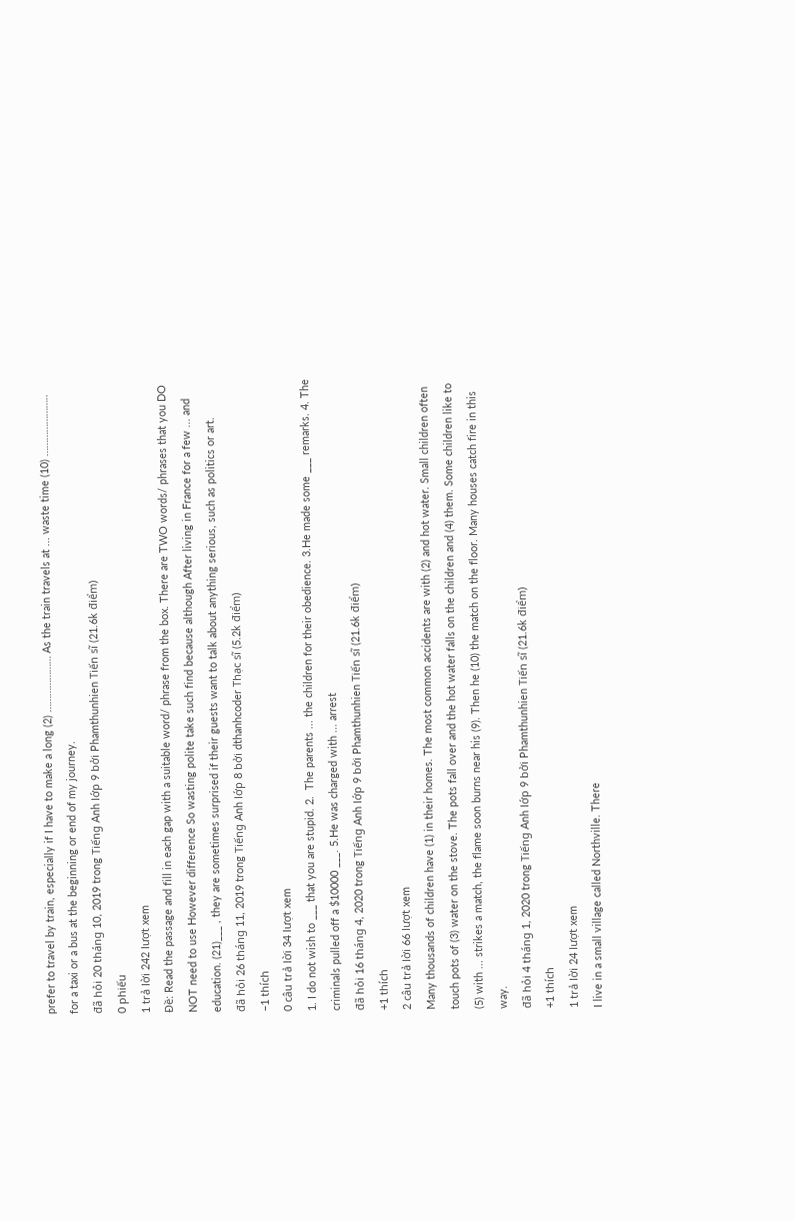prefer to travel by train, especially if I have to make a long (2) ………………… As the train travels at ... waste time (10) ………………….. for a taxi or a bus at the beginning or end of my journey.
đã hỏi 20 tháng 10, 2019 trong Tiếng Anh lớp 9 bởi Phamthunhien Tiến sĩ (21.6k điểm)
0 phiếu
1 trả lời 242 lượt xem
Đề: Read the passage and fill in each gap with a suitable word/ phrase from the box. There are TWO words/ phrases that you DO NOT need to use However difference So wasting polite take such find because although After living in France for a few ... and education. (21)___ , they are sometimes surprised if their guests want to talk about anything serious, such as politics or art.
đã hỏi 26 tháng 11, 2019 trong Tiếng Anh lớp 8 bởi dthanhcoder Thạc sĩ (5.2k điểm)
–1 thích
0 câu trả lời 34 lượt xem
1. I do not wish to ___ that you are stupid. 2.  The parents ... the children for their obedience. 3.He made some ___ remarks. 4. The criminals pulled off a $10000 ___. 5.He was charged with ... arrest
đã hỏi 16 tháng 4, 2020 trong Tiếng Anh lớp 9 bởi Phamthunhien Tiến sĩ (21.6k điểm)
+1 thích
2 câu trả lời 66 lượt xem
Many thousands of children have (1) in their homes. The most common accidents are with (2) and hot water. Small children often touch pots of (3) water on the stove. The pots fall over and the hot water falls on the children and (4) them. Some children like to (5) with ... strikes a match, the flame soon burns near his (9). Then he (10) the match on the floor. Many houses catch fire in this way.
đã hỏi 4 tháng 1, 2020 trong Tiếng Anh lớp 9 bởi Phamthunhien Tiến sĩ (21.6k điểm)
+1 thích
1 trả lời 24 lượt xem
I live in a small village called Northville. There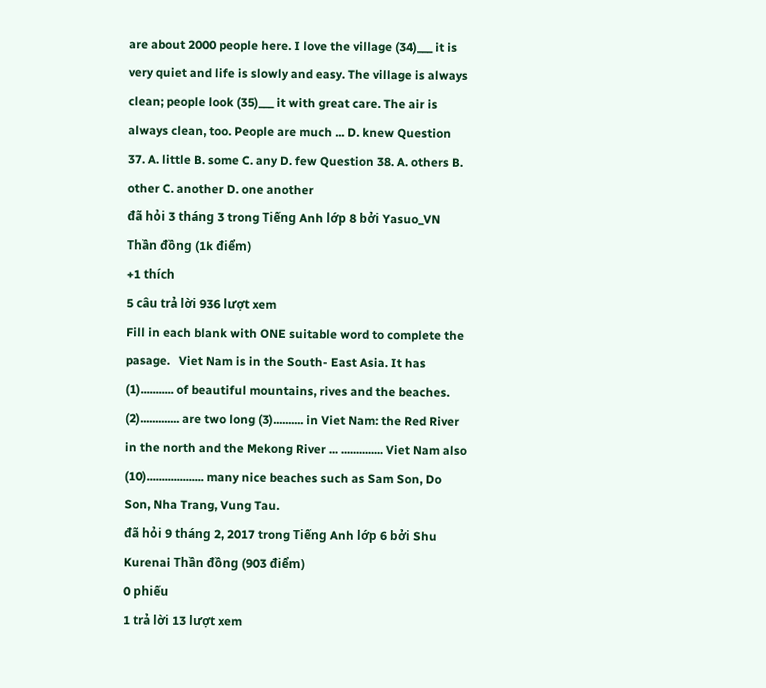are about 2000 people here. I love the village (34)___ it is very quiet and life is slowly and easy. The village is always clean; people look (35)___ it with great care. The air is always clean, too. People are much ... D. knew Question 37. A. little B. some C. any D. few Question 38. A. others B. other C. another D. one another
đã hỏi 3 tháng 3 trong Tiếng Anh lớp 8 bởi Yasuo_VN Thần đồng (1k điểm)
+1 thích
5 câu trả lời 936 lượt xem
Fill in each blank with ONE suitable word to complete the pasage.   Viet Nam is in the South- East Asia. It has (1)........... of beautiful mountains, rives and the beaches. (2)............. are two long (3).......... in Viet Nam: the Red River in the north and the Mekong River ... .............. Viet Nam also (10)................... many nice beaches such as Sam Son, Do Son, Nha Trang, Vung Tau.
đã hỏi 9 tháng 2, 2017 trong Tiếng Anh lớp 6 bởi Shu Kurenai Thần đồng (903 điểm)
0 phiếu
1 trả lời 13 lượt xem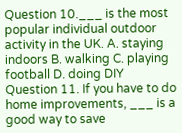Question 10.___ is the most popular individual outdoor activity in the UK. A. staying indoors B. walking C. playing football D. doing DIY Question 11. If you have to do home improvements, ___ is a good way to save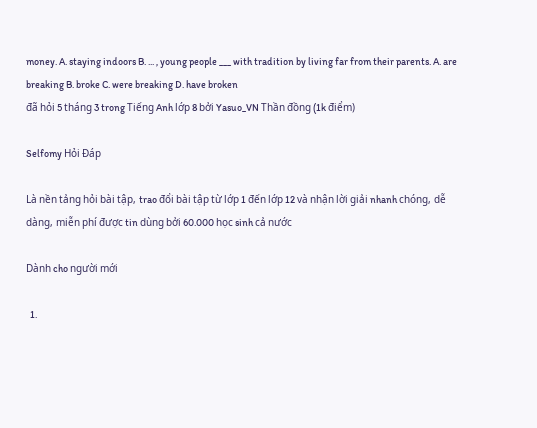money. A. staying indoors B. ... , young people ___ with tradition by living far from their parents. A. are breaking B. broke C. were breaking D. have broken
đã hỏi 5 tháng 3 trong Tiếng Anh lớp 8 bởi Yasuo_VN Thần đồng (1k điểm)

Selfomy Hỏi Đáp

Là nền tảng hỏi bài tập, trao đổi bài tập từ lớp 1 đến lớp 12 và nhận lời giải nhanh chóng, dễ dàng, miễn phí được tin dùng bởi 60.000 học sinh cả nước

Dành cho người mới

  1.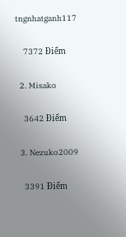tngnhatganh117

    7372 Điểm

  2. Misako

    3642 Điểm

  3. Nezuko2009

    3391 Điểm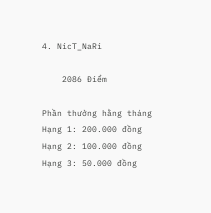4. NicT_NaRi

    2086 Điểm

Phần thưởng hằng tháng
Hạng 1: 200.000 đồng
Hạng 2: 100.000 đồng
Hạng 3: 50.000 đồng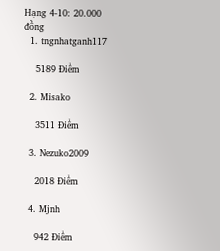Hạng 4-10: 20.000 đồng
  1. tngnhatganh117

    5189 Điểm

  2. Misako

    3511 Điểm

  3. Nezuko2009

    2018 Điểm

  4. Mjnh

    942 Điểm